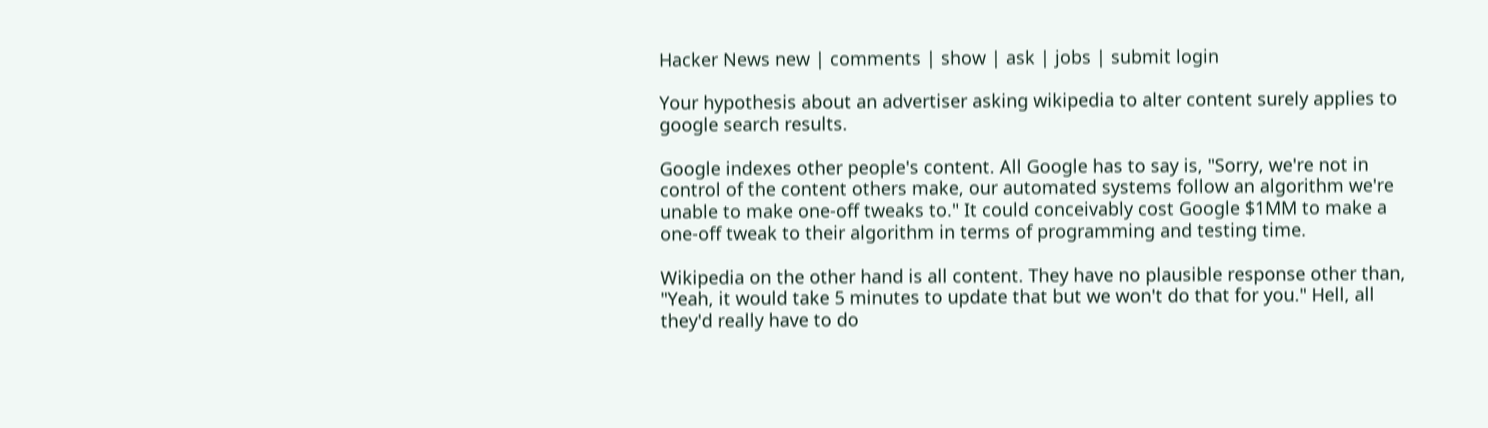Hacker News new | comments | show | ask | jobs | submit login

Your hypothesis about an advertiser asking wikipedia to alter content surely applies to google search results.

Google indexes other people's content. All Google has to say is, "Sorry, we're not in control of the content others make, our automated systems follow an algorithm we're unable to make one-off tweaks to." It could conceivably cost Google $1MM to make a one-off tweak to their algorithm in terms of programming and testing time.

Wikipedia on the other hand is all content. They have no plausible response other than, "Yeah, it would take 5 minutes to update that but we won't do that for you." Hell, all they'd really have to do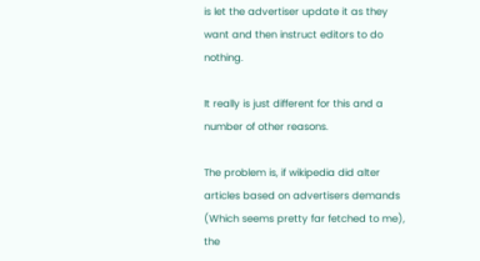is let the advertiser update it as they want and then instruct editors to do nothing.

It really is just different for this and a number of other reasons.

The problem is, if wikipedia did alter articles based on advertisers demands (Which seems pretty far fetched to me), the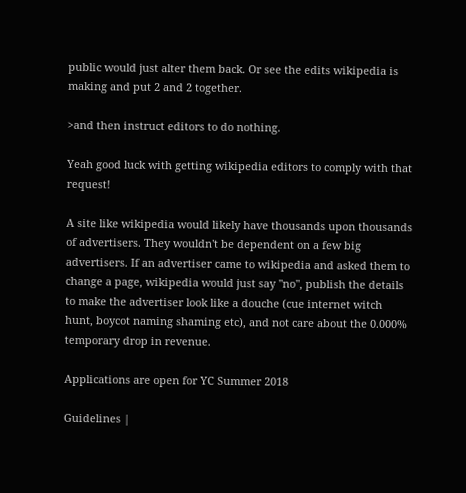public would just alter them back. Or see the edits wikipedia is making and put 2 and 2 together.

>and then instruct editors to do nothing.

Yeah good luck with getting wikipedia editors to comply with that request!

A site like wikipedia would likely have thousands upon thousands of advertisers. They wouldn't be dependent on a few big advertisers. If an advertiser came to wikipedia and asked them to change a page, wikipedia would just say "no", publish the details to make the advertiser look like a douche (cue internet witch hunt, boycot naming shaming etc), and not care about the 0.000% temporary drop in revenue.

Applications are open for YC Summer 2018

Guidelines |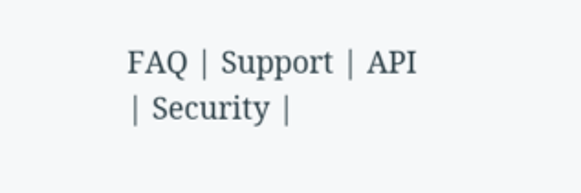FAQ | Support | API | Security |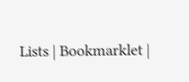Lists | Bookmarklet |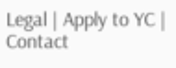Legal | Apply to YC | Contact